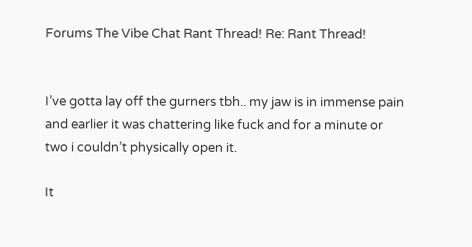Forums The Vibe Chat Rant Thread! Re: Rant Thread!


I’ve gotta lay off the gurners tbh.. my jaw is in immense pain and earlier it was chattering like fuck and for a minute or two i couldn’t physically open it.

It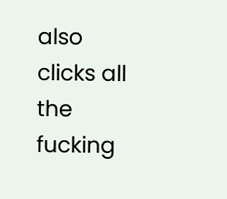also clicks all the fucking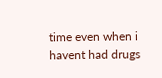time even when i havent had drugs